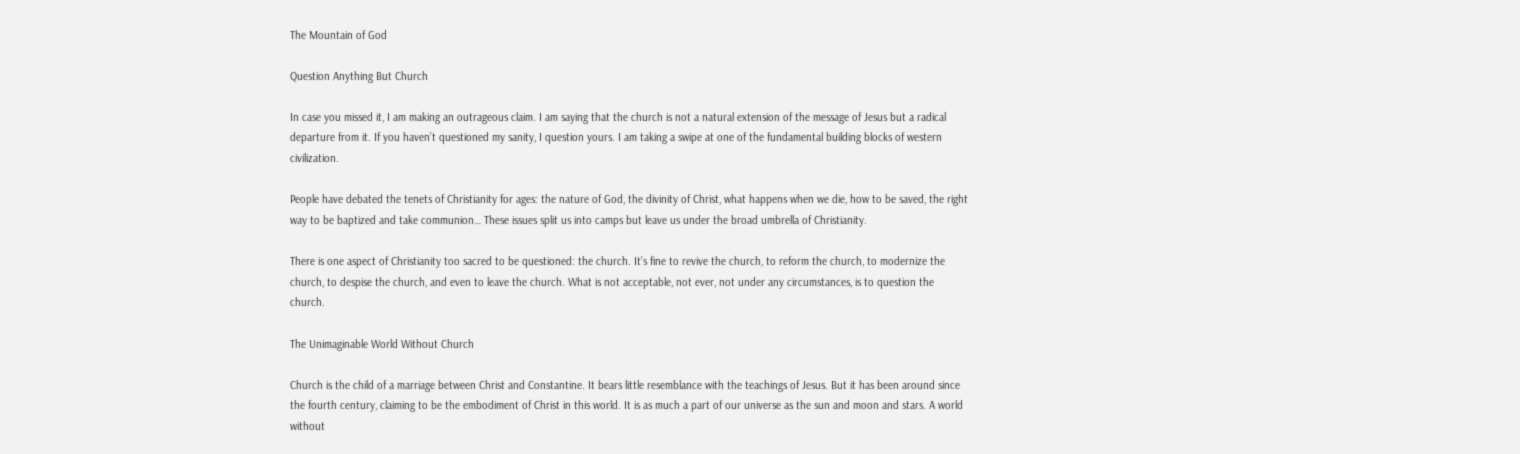The Mountain of God

Question Anything But Church

In case you missed it, I am making an outrageous claim. I am saying that the church is not a natural extension of the message of Jesus but a radical departure from it. If you haven’t questioned my sanity, I question yours. I am taking a swipe at one of the fundamental building blocks of western civilization.

People have debated the tenets of Christianity for ages: the nature of God, the divinity of Christ, what happens when we die, how to be saved, the right way to be baptized and take communion… These issues split us into camps but leave us under the broad umbrella of Christianity.

There is one aspect of Christianity too sacred to be questioned: the church. It’s fine to revive the church, to reform the church, to modernize the church, to despise the church, and even to leave the church. What is not acceptable, not ever, not under any circumstances, is to question the church.

The Unimaginable World Without Church

Church is the child of a marriage between Christ and Constantine. It bears little resemblance with the teachings of Jesus. But it has been around since the fourth century, claiming to be the embodiment of Christ in this world. It is as much a part of our universe as the sun and moon and stars. A world without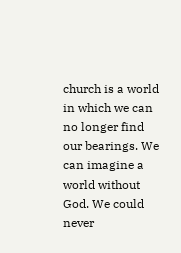church is a world in which we can no longer find our bearings. We can imagine a world without God. We could never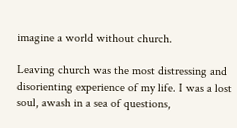imagine a world without church.

Leaving church was the most distressing and disorienting experience of my life. I was a lost soul, awash in a sea of questions,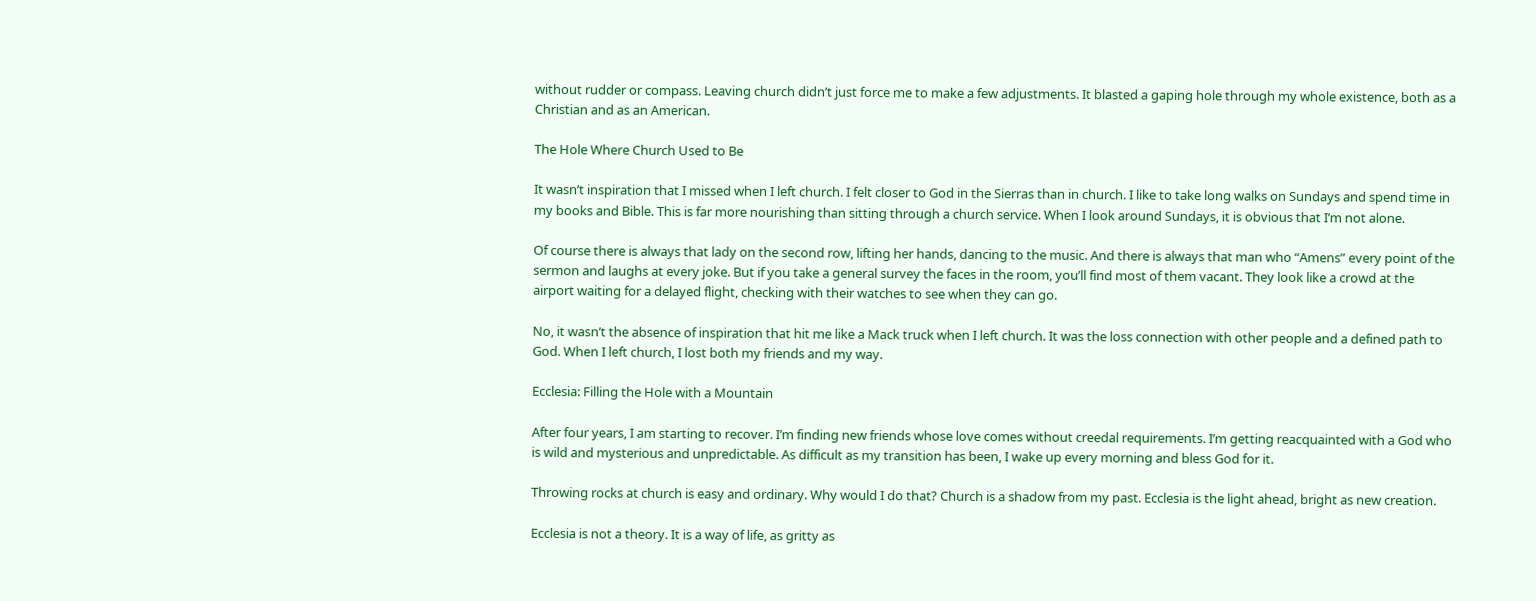without rudder or compass. Leaving church didn’t just force me to make a few adjustments. It blasted a gaping hole through my whole existence, both as a Christian and as an American.

The Hole Where Church Used to Be

It wasn’t inspiration that I missed when I left church. I felt closer to God in the Sierras than in church. I like to take long walks on Sundays and spend time in my books and Bible. This is far more nourishing than sitting through a church service. When I look around Sundays, it is obvious that I’m not alone.

Of course there is always that lady on the second row, lifting her hands, dancing to the music. And there is always that man who “Amens” every point of the sermon and laughs at every joke. But if you take a general survey the faces in the room, you’ll find most of them vacant. They look like a crowd at the airport waiting for a delayed flight, checking with their watches to see when they can go.

No, it wasn’t the absence of inspiration that hit me like a Mack truck when I left church. It was the loss connection with other people and a defined path to God. When I left church, I lost both my friends and my way.

Ecclesia: Filling the Hole with a Mountain

After four years, I am starting to recover. I’m finding new friends whose love comes without creedal requirements. I’m getting reacquainted with a God who is wild and mysterious and unpredictable. As difficult as my transition has been, I wake up every morning and bless God for it.

Throwing rocks at church is easy and ordinary. Why would I do that? Church is a shadow from my past. Ecclesia is the light ahead, bright as new creation.

Ecclesia is not a theory. It is a way of life, as gritty as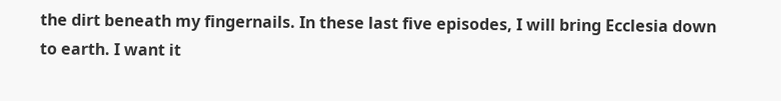the dirt beneath my fingernails. In these last five episodes, I will bring Ecclesia down to earth. I want it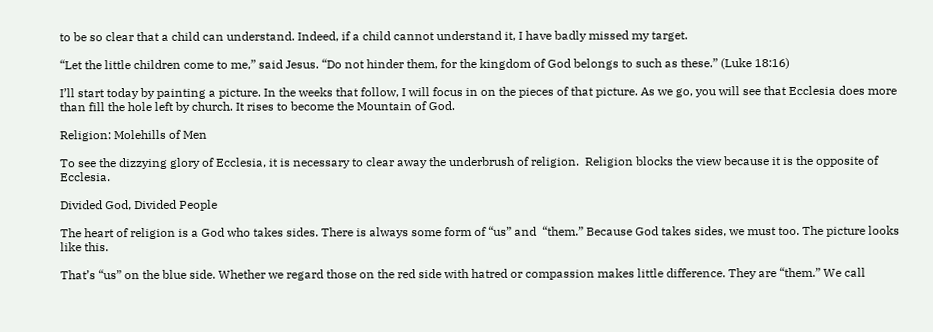to be so clear that a child can understand. Indeed, if a child cannot understand it, I have badly missed my target.

“Let the little children come to me,” said Jesus. “Do not hinder them, for the kingdom of God belongs to such as these.” (Luke 18:16)

I’ll start today by painting a picture. In the weeks that follow, I will focus in on the pieces of that picture. As we go, you will see that Ecclesia does more than fill the hole left by church. It rises to become the Mountain of God.

Religion: Molehills of Men

To see the dizzying glory of Ecclesia, it is necessary to clear away the underbrush of religion.  Religion blocks the view because it is the opposite of Ecclesia.

Divided God, Divided People

The heart of religion is a God who takes sides. There is always some form of “us” and  “them.” Because God takes sides, we must too. The picture looks like this.

That’s “us” on the blue side. Whether we regard those on the red side with hatred or compassion makes little difference. They are “them.” We call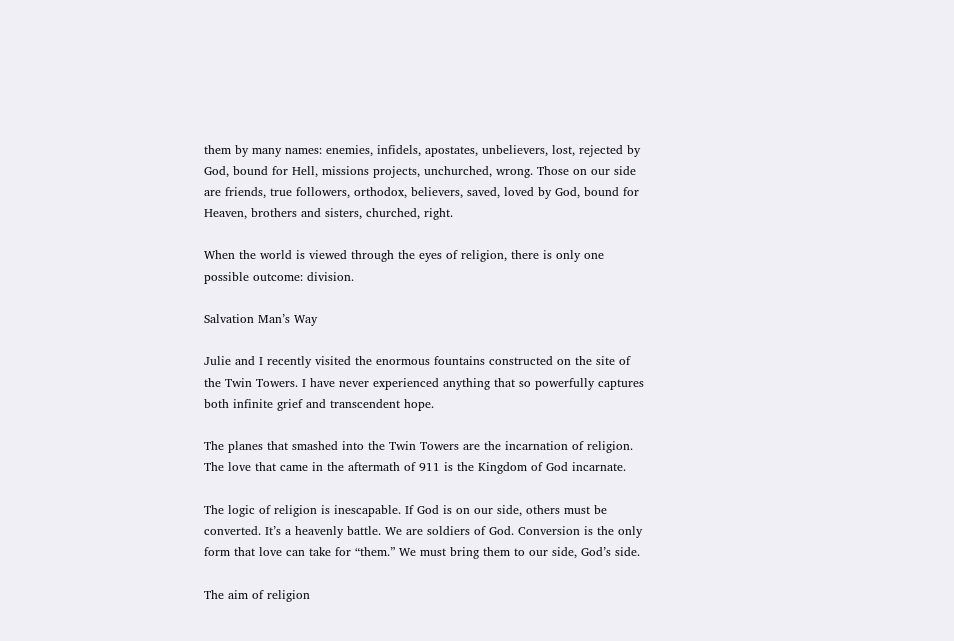them by many names: enemies, infidels, apostates, unbelievers, lost, rejected by God, bound for Hell, missions projects, unchurched, wrong. Those on our side are friends, true followers, orthodox, believers, saved, loved by God, bound for Heaven, brothers and sisters, churched, right.

When the world is viewed through the eyes of religion, there is only one possible outcome: division.

Salvation Man’s Way

Julie and I recently visited the enormous fountains constructed on the site of the Twin Towers. I have never experienced anything that so powerfully captures both infinite grief and transcendent hope.

The planes that smashed into the Twin Towers are the incarnation of religion. The love that came in the aftermath of 911 is the Kingdom of God incarnate.

The logic of religion is inescapable. If God is on our side, others must be converted. It’s a heavenly battle. We are soldiers of God. Conversion is the only form that love can take for “them.” We must bring them to our side, God’s side.

The aim of religion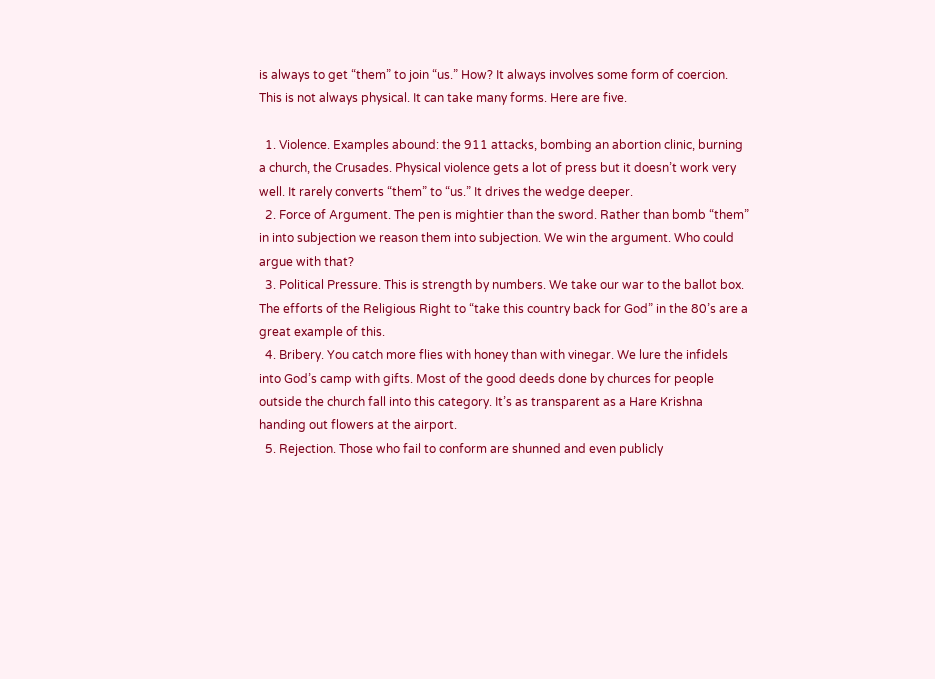is always to get “them” to join “us.” How? It always involves some form of coercion. This is not always physical. It can take many forms. Here are five.

  1. Violence. Examples abound: the 911 attacks, bombing an abortion clinic, burning a church, the Crusades. Physical violence gets a lot of press but it doesn’t work very well. It rarely converts “them” to “us.” It drives the wedge deeper.
  2. Force of Argument. The pen is mightier than the sword. Rather than bomb “them” in into subjection we reason them into subjection. We win the argument. Who could argue with that?
  3. Political Pressure. This is strength by numbers. We take our war to the ballot box. The efforts of the Religious Right to “take this country back for God” in the 80’s are a great example of this.
  4. Bribery. You catch more flies with honey than with vinegar. We lure the infidels into God’s camp with gifts. Most of the good deeds done by churces for people outside the church fall into this category. It’s as transparent as a Hare Krishna handing out flowers at the airport.
  5. Rejection. Those who fail to conform are shunned and even publicly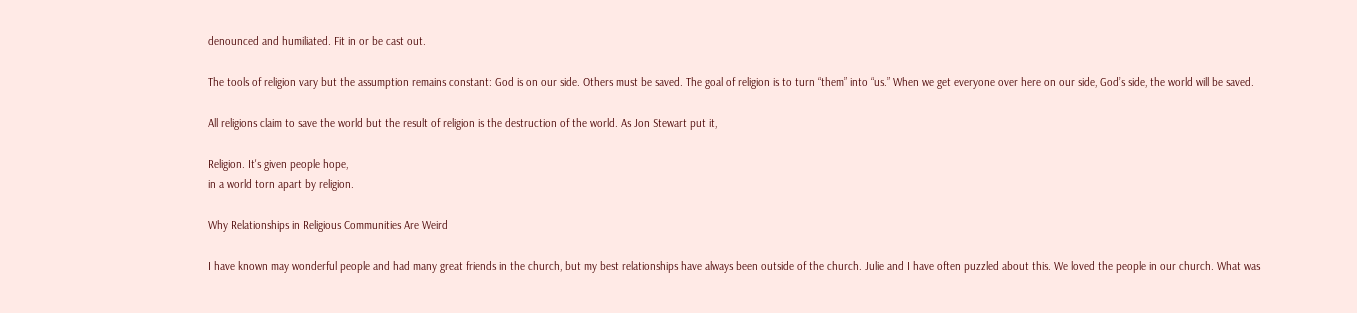denounced and humiliated. Fit in or be cast out.

The tools of religion vary but the assumption remains constant: God is on our side. Others must be saved. The goal of religion is to turn “them” into “us.” When we get everyone over here on our side, God’s side, the world will be saved.

All religions claim to save the world but the result of religion is the destruction of the world. As Jon Stewart put it,

Religion. It's given people hope,
in a world torn apart by religion.

Why Relationships in Religious Communities Are Weird

I have known may wonderful people and had many great friends in the church, but my best relationships have always been outside of the church. Julie and I have often puzzled about this. We loved the people in our church. What was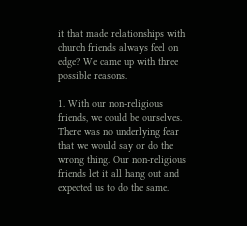it that made relationships with church friends always feel on edge? We came up with three possible reasons.

1. With our non-religious friends, we could be ourselves. There was no underlying fear that we would say or do the wrong thing. Our non-religious friends let it all hang out and expected us to do the same.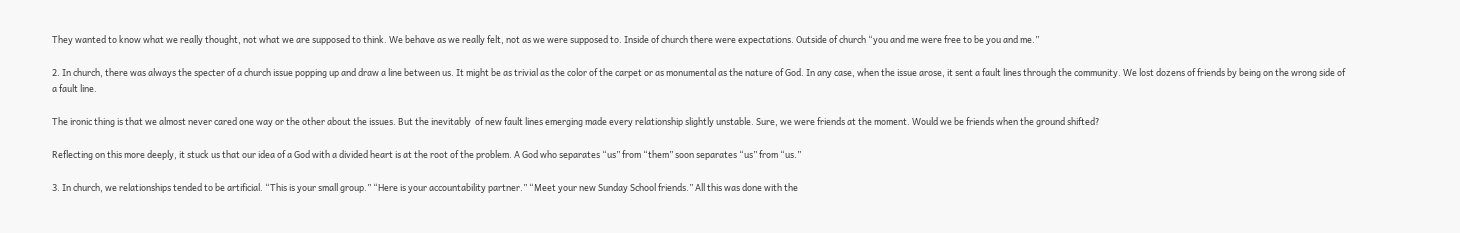They wanted to know what we really thought, not what we are supposed to think. We behave as we really felt, not as we were supposed to. Inside of church there were expectations. Outside of church “you and me were free to be you and me.”

2. In church, there was always the specter of a church issue popping up and draw a line between us. It might be as trivial as the color of the carpet or as monumental as the nature of God. In any case, when the issue arose, it sent a fault lines through the community. We lost dozens of friends by being on the wrong side of a fault line.

The ironic thing is that we almost never cared one way or the other about the issues. But the inevitably  of new fault lines emerging made every relationship slightly unstable. Sure, we were friends at the moment. Would we be friends when the ground shifted?

Reflecting on this more deeply, it stuck us that our idea of a God with a divided heart is at the root of the problem. A God who separates “us” from “them” soon separates “us” from “us.”

3. In church, we relationships tended to be artificial. “This is your small group.” “Here is your accountability partner.” “Meet your new Sunday School friends.” All this was done with the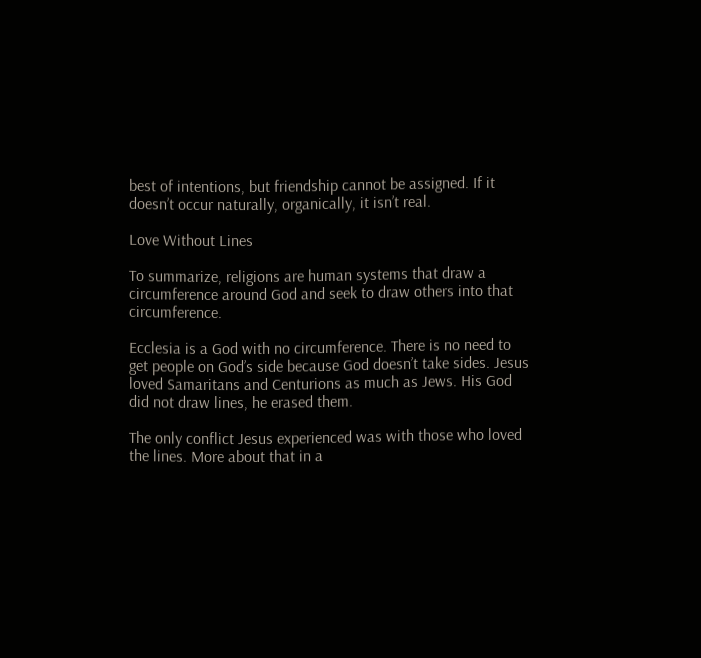best of intentions, but friendship cannot be assigned. If it doesn’t occur naturally, organically, it isn’t real.

Love Without Lines

To summarize, religions are human systems that draw a circumference around God and seek to draw others into that circumference.

Ecclesia is a God with no circumference. There is no need to get people on God’s side because God doesn’t take sides. Jesus loved Samaritans and Centurions as much as Jews. His God did not draw lines, he erased them.

The only conflict Jesus experienced was with those who loved the lines. More about that in a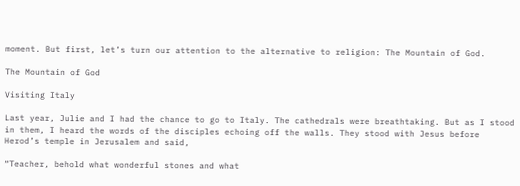moment. But first, let’s turn our attention to the alternative to religion: The Mountain of God.

The Mountain of God

Visiting Italy

Last year, Julie and I had the chance to go to Italy. The cathedrals were breathtaking. But as I stood in them, I heard the words of the disciples echoing off the walls. They stood with Jesus before Herod’s temple in Jerusalem and said,

“Teacher, behold what wonderful stones and what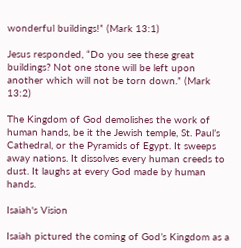wonderful buildings!” (Mark 13:1)

Jesus responded, “Do you see these great buildings? Not one stone will be left upon another which will not be torn down.” (Mark 13:2)

The Kingdom of God demolishes the work of human hands, be it the Jewish temple, St. Paul’s Cathedral, or the Pyramids of Egypt. It sweeps away nations. It dissolves every human creeds to dust. It laughs at every God made by human hands.

Isaiah's Vision

Isaiah pictured the coming of God’s Kingdom as a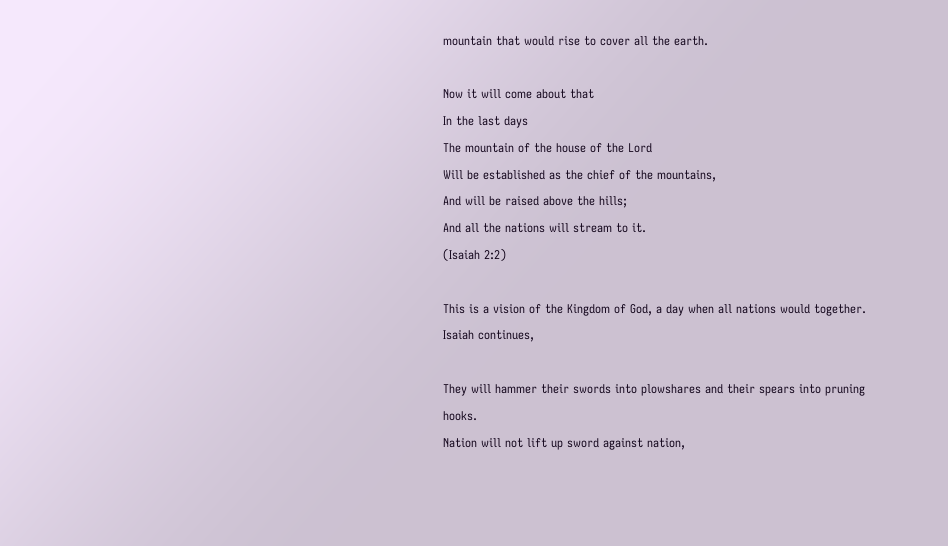mountain that would rise to cover all the earth.

Now it will come about that
In the last days
The mountain of the house of the Lord
Will be established as the chief of the mountains,
And will be raised above the hills;
And all the nations will stream to it.
(Isaiah 2:2)

This is a vision of the Kingdom of God, a day when all nations would together. Isaiah continues,

They will hammer their swords into plowshares and their spears into pruning hooks.
Nation will not lift up sword against nation,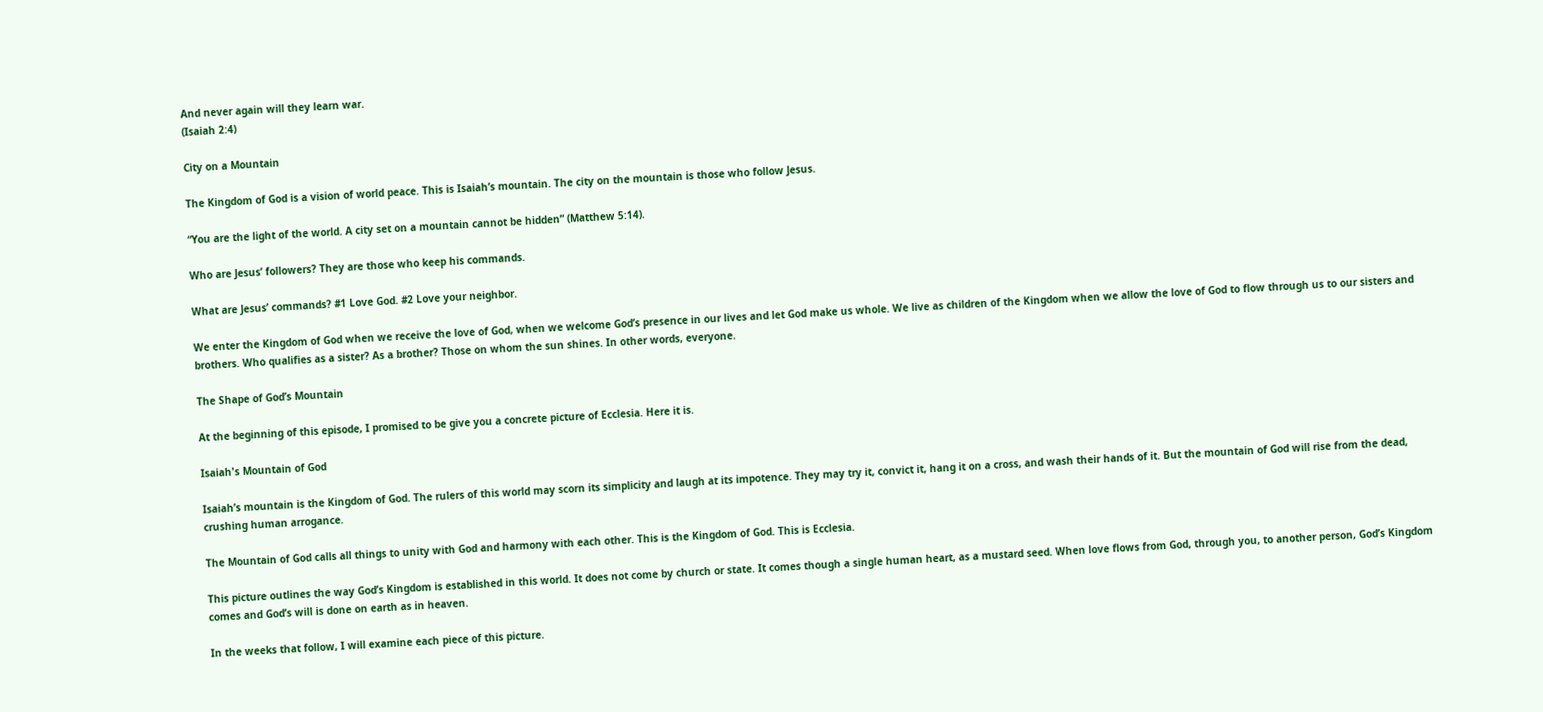And never again will they learn war.
(Isaiah 2:4)

City on a Mountain

The Kingdom of God is a vision of world peace. This is Isaiah’s mountain. The city on the mountain is those who follow Jesus.

“You are the light of the world. A city set on a mountain cannot be hidden” (Matthew 5:14).

Who are Jesus’ followers? They are those who keep his commands.

What are Jesus’ commands? #1 Love God. #2 Love your neighbor.

We enter the Kingdom of God when we receive the love of God, when we welcome God’s presence in our lives and let God make us whole. We live as children of the Kingdom when we allow the love of God to flow through us to our sisters and brothers. Who qualifies as a sister? As a brother? Those on whom the sun shines. In other words, everyone.

The Shape of God’s Mountain

At the beginning of this episode, I promised to be give you a concrete picture of Ecclesia. Here it is.

Isaiah's Mountain of God

Isaiah’s mountain is the Kingdom of God. The rulers of this world may scorn its simplicity and laugh at its impotence. They may try it, convict it, hang it on a cross, and wash their hands of it. But the mountain of God will rise from the dead, crushing human arrogance.

The Mountain of God calls all things to unity with God and harmony with each other. This is the Kingdom of God. This is Ecclesia.

This picture outlines the way God’s Kingdom is established in this world. It does not come by church or state. It comes though a single human heart, as a mustard seed. When love flows from God, through you, to another person, God’s Kingdom comes and God’s will is done on earth as in heaven.

In the weeks that follow, I will examine each piece of this picture.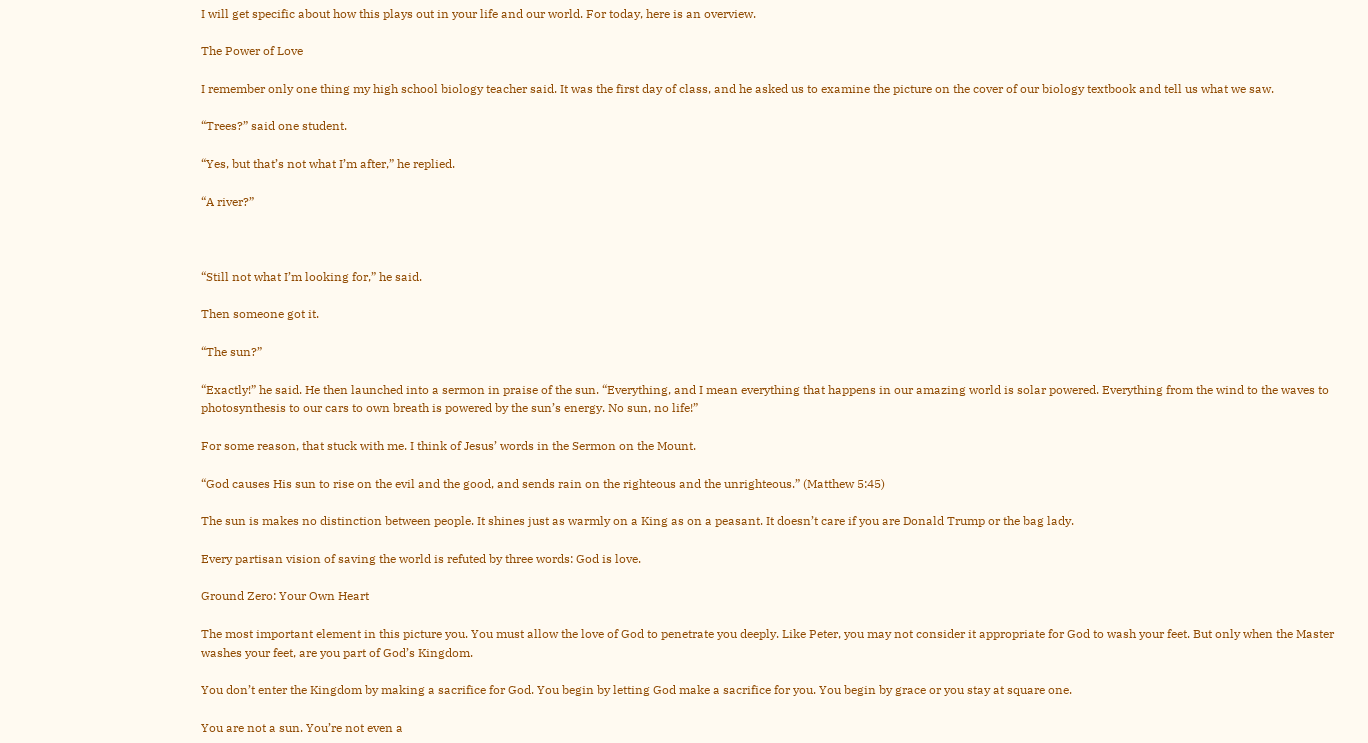I will get specific about how this plays out in your life and our world. For today, here is an overview.

The Power of Love

I remember only one thing my high school biology teacher said. It was the first day of class, and he asked us to examine the picture on the cover of our biology textbook and tell us what we saw.

“Trees?” said one student.

“Yes, but that’s not what I’m after,” he replied.

“A river?”



“Still not what I’m looking for,” he said.

Then someone got it.

“The sun?”

“Exactly!” he said. He then launched into a sermon in praise of the sun. “Everything, and I mean everything that happens in our amazing world is solar powered. Everything from the wind to the waves to photosynthesis to our cars to own breath is powered by the sun’s energy. No sun, no life!”

For some reason, that stuck with me. I think of Jesus’ words in the Sermon on the Mount.

“God causes His sun to rise on the evil and the good, and sends rain on the righteous and the unrighteous.” (Matthew 5:45)

The sun is makes no distinction between people. It shines just as warmly on a King as on a peasant. It doesn’t care if you are Donald Trump or the bag lady.

Every partisan vision of saving the world is refuted by three words: God is love.

Ground Zero: Your Own Heart

The most important element in this picture you. You must allow the love of God to penetrate you deeply. Like Peter, you may not consider it appropriate for God to wash your feet. But only when the Master washes your feet, are you part of God’s Kingdom.

You don’t enter the Kingdom by making a sacrifice for God. You begin by letting God make a sacrifice for you. You begin by grace or you stay at square one.

You are not a sun. You’re not even a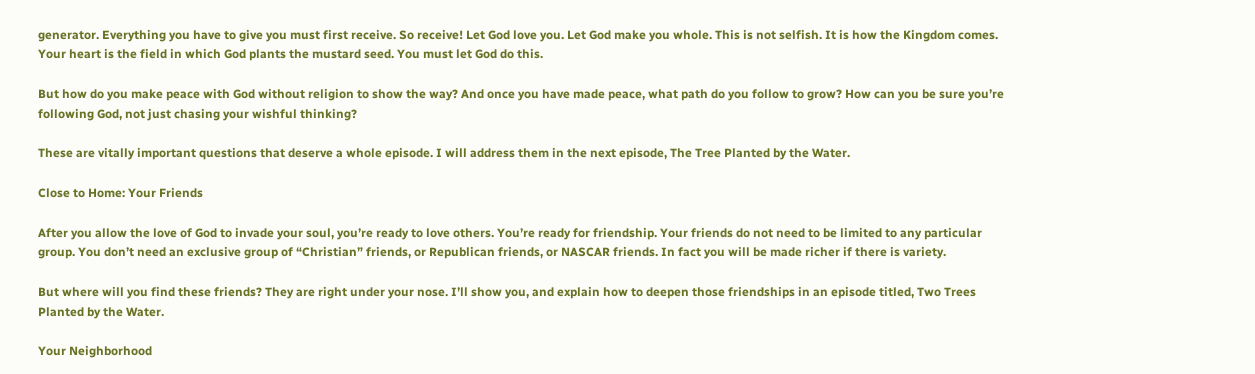generator. Everything you have to give you must first receive. So receive! Let God love you. Let God make you whole. This is not selfish. It is how the Kingdom comes. Your heart is the field in which God plants the mustard seed. You must let God do this.

But how do you make peace with God without religion to show the way? And once you have made peace, what path do you follow to grow? How can you be sure you’re following God, not just chasing your wishful thinking?

These are vitally important questions that deserve a whole episode. I will address them in the next episode, The Tree Planted by the Water.

Close to Home: Your Friends

After you allow the love of God to invade your soul, you’re ready to love others. You’re ready for friendship. Your friends do not need to be limited to any particular group. You don’t need an exclusive group of “Christian” friends, or Republican friends, or NASCAR friends. In fact you will be made richer if there is variety.

But where will you find these friends? They are right under your nose. I’ll show you, and explain how to deepen those friendships in an episode titled, Two Trees Planted by the Water.

Your Neighborhood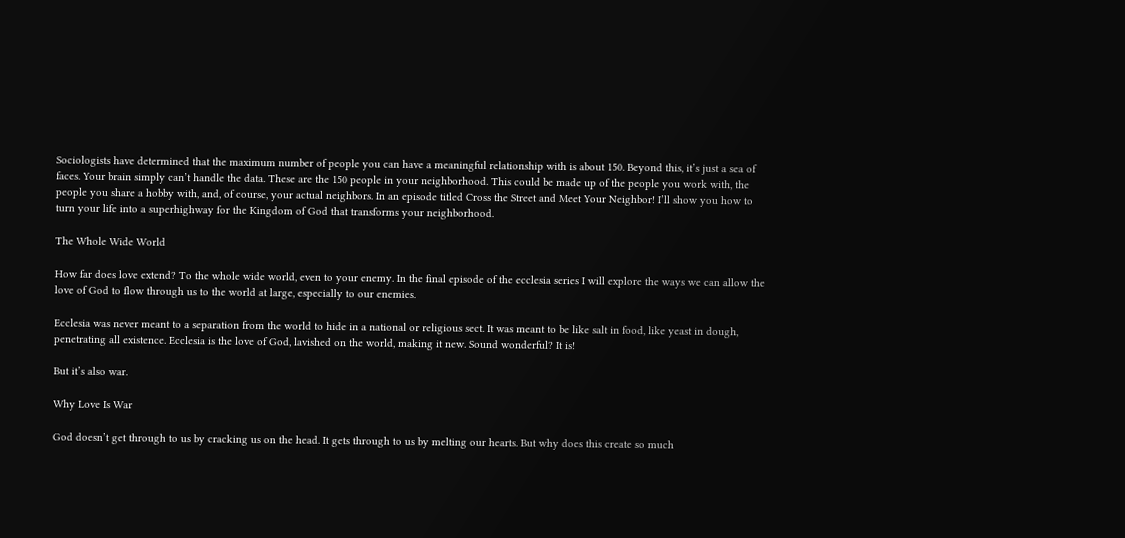Sociologists have determined that the maximum number of people you can have a meaningful relationship with is about 150. Beyond this, it’s just a sea of faces. Your brain simply can’t handle the data. These are the 150 people in your neighborhood. This could be made up of the people you work with, the people you share a hobby with, and, of course, your actual neighbors. In an episode titled Cross the Street and Meet Your Neighbor! I’ll show you how to turn your life into a superhighway for the Kingdom of God that transforms your neighborhood.

The Whole Wide World

How far does love extend? To the whole wide world, even to your enemy. In the final episode of the ecclesia series I will explore the ways we can allow the love of God to flow through us to the world at large, especially to our enemies.

Ecclesia was never meant to a separation from the world to hide in a national or religious sect. It was meant to be like salt in food, like yeast in dough, penetrating all existence. Ecclesia is the love of God, lavished on the world, making it new. Sound wonderful? It is!

But it’s also war.

Why Love Is War

God doesn’t get through to us by cracking us on the head. It gets through to us by melting our hearts. But why does this create so much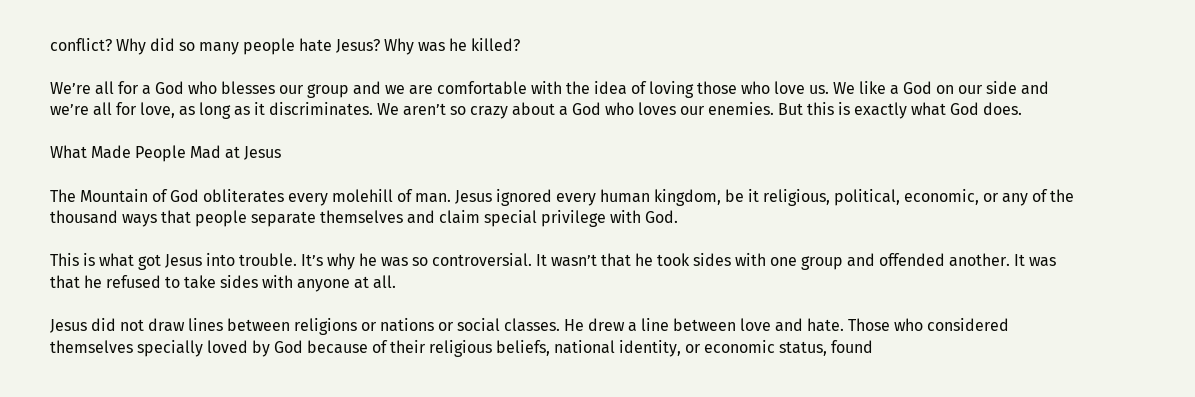conflict? Why did so many people hate Jesus? Why was he killed?

We’re all for a God who blesses our group and we are comfortable with the idea of loving those who love us. We like a God on our side and we’re all for love, as long as it discriminates. We aren’t so crazy about a God who loves our enemies. But this is exactly what God does.

What Made People Mad at Jesus

The Mountain of God obliterates every molehill of man. Jesus ignored every human kingdom, be it religious, political, economic, or any of the thousand ways that people separate themselves and claim special privilege with God.

This is what got Jesus into trouble. It’s why he was so controversial. It wasn’t that he took sides with one group and offended another. It was that he refused to take sides with anyone at all.

Jesus did not draw lines between religions or nations or social classes. He drew a line between love and hate. Those who considered themselves specially loved by God because of their religious beliefs, national identity, or economic status, found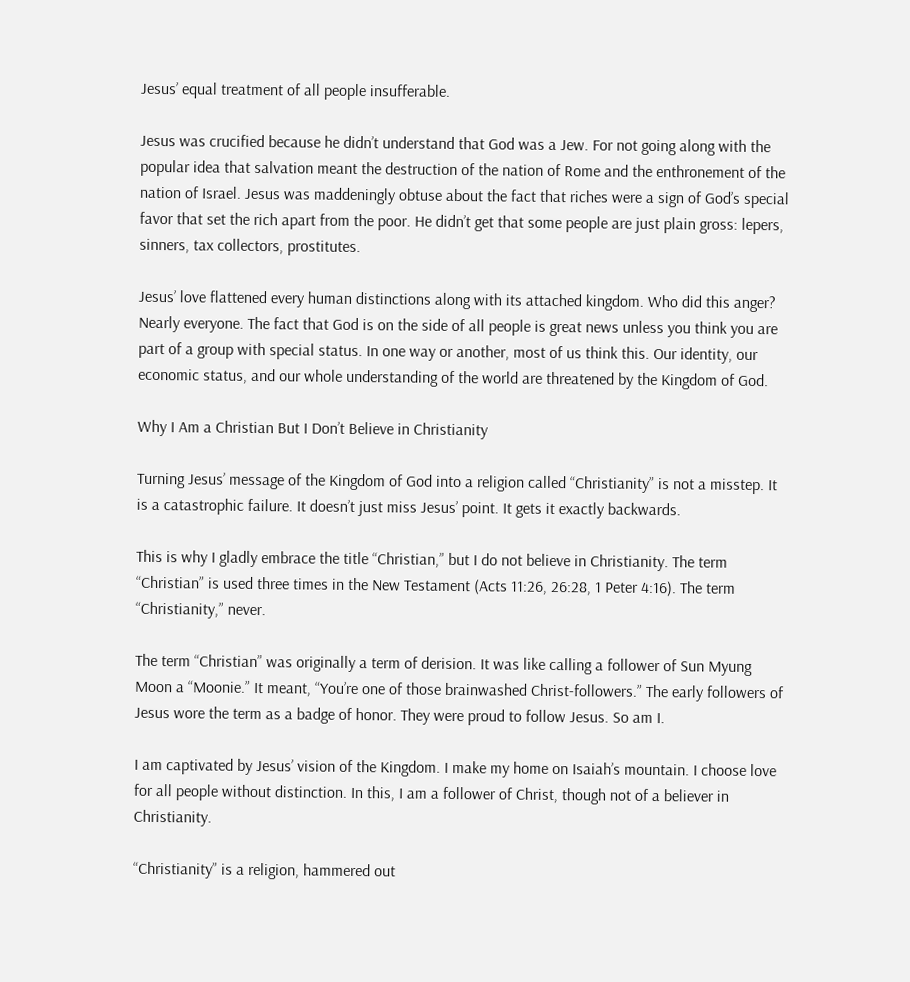Jesus’ equal treatment of all people insufferable.

Jesus was crucified because he didn’t understand that God was a Jew. For not going along with the popular idea that salvation meant the destruction of the nation of Rome and the enthronement of the nation of Israel. Jesus was maddeningly obtuse about the fact that riches were a sign of God’s special favor that set the rich apart from the poor. He didn’t get that some people are just plain gross: lepers, sinners, tax collectors, prostitutes.

Jesus’ love flattened every human distinctions along with its attached kingdom. Who did this anger? Nearly everyone. The fact that God is on the side of all people is great news unless you think you are part of a group with special status. In one way or another, most of us think this. Our identity, our economic status, and our whole understanding of the world are threatened by the Kingdom of God.

Why I Am a Christian But I Don’t Believe in Christianity

Turning Jesus’ message of the Kingdom of God into a religion called “Christianity” is not a misstep. It is a catastrophic failure. It doesn’t just miss Jesus’ point. It gets it exactly backwards.

This is why I gladly embrace the title “Christian,” but I do not believe in Christianity. The term “Christian” is used three times in the New Testament (Acts 11:26, 26:28, 1 Peter 4:16). The term “Christianity,” never.

The term “Christian” was originally a term of derision. It was like calling a follower of Sun Myung Moon a “Moonie.” It meant, “You’re one of those brainwashed Christ-followers.” The early followers of Jesus wore the term as a badge of honor. They were proud to follow Jesus. So am I.

I am captivated by Jesus’ vision of the Kingdom. I make my home on Isaiah’s mountain. I choose love for all people without distinction. In this, I am a follower of Christ, though not of a believer in Christianity.

“Christianity” is a religion, hammered out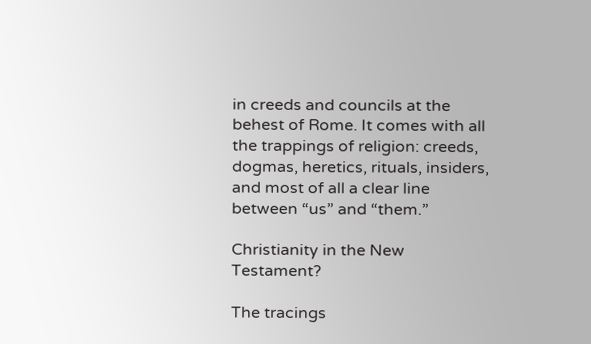in creeds and councils at the behest of Rome. It comes with all the trappings of religion: creeds, dogmas, heretics, rituals, insiders, and most of all a clear line between “us” and “them.”

Christianity in the New Testament?

The tracings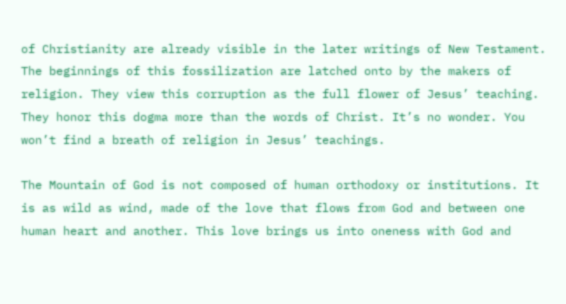of Christianity are already visible in the later writings of New Testament. The beginnings of this fossilization are latched onto by the makers of religion. They view this corruption as the full flower of Jesus’ teaching. They honor this dogma more than the words of Christ. It’s no wonder. You won’t find a breath of religion in Jesus’ teachings.

The Mountain of God is not composed of human orthodoxy or institutions. It is as wild as wind, made of the love that flows from God and between one human heart and another. This love brings us into oneness with God and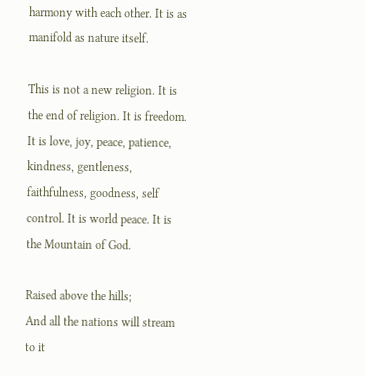harmony with each other. It is as manifold as nature itself.

This is not a new religion. It is the end of religion. It is freedom. It is love, joy, peace, patience, kindness, gentleness, faithfulness, goodness, self control. It is world peace. It is the Mountain of God.

Raised above the hills;
And all the nations will stream to it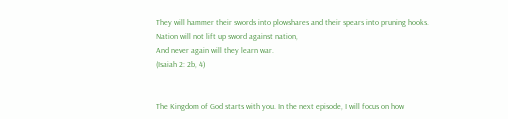They will hammer their swords into plowshares and their spears into pruning hooks.
Nation will not lift up sword against nation,
And never again will they learn war.
(Isaiah 2: 2b, 4)


The Kingdom of God starts with you. In the next episode, I will focus on how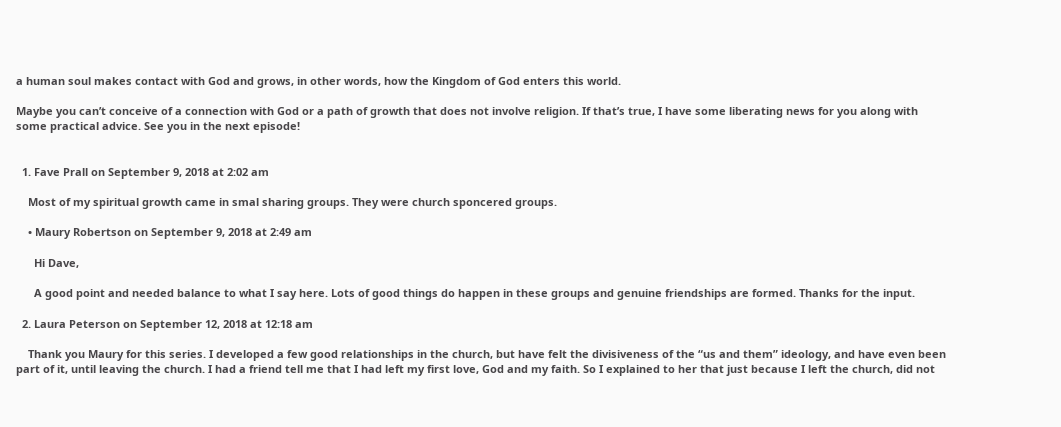a human soul makes contact with God and grows, in other words, how the Kingdom of God enters this world.

Maybe you can’t conceive of a connection with God or a path of growth that does not involve religion. If that’s true, I have some liberating news for you along with some practical advice. See you in the next episode!


  1. Fave Prall on September 9, 2018 at 2:02 am

    Most of my spiritual growth came in smal sharing groups. They were church sponcered groups.

    • Maury Robertson on September 9, 2018 at 2:49 am

      Hi Dave,

      A good point and needed balance to what I say here. Lots of good things do happen in these groups and genuine friendships are formed. Thanks for the input.

  2. Laura Peterson on September 12, 2018 at 12:18 am

    Thank you Maury for this series. I developed a few good relationships in the church, but have felt the divisiveness of the “us and them” ideology, and have even been part of it, until leaving the church. I had a friend tell me that I had left my first love, God and my faith. So I explained to her that just because I left the church, did not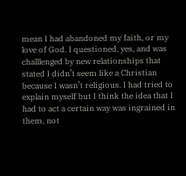mean I had abandoned my faith, or my love of God. I questioned, yes, and was challlenged by new relationships that stated I didn’t seem like a Christian because I wasn’t religious. I had tried to explain myself but I think the idea that I had to act a certain way was ingrained in them, not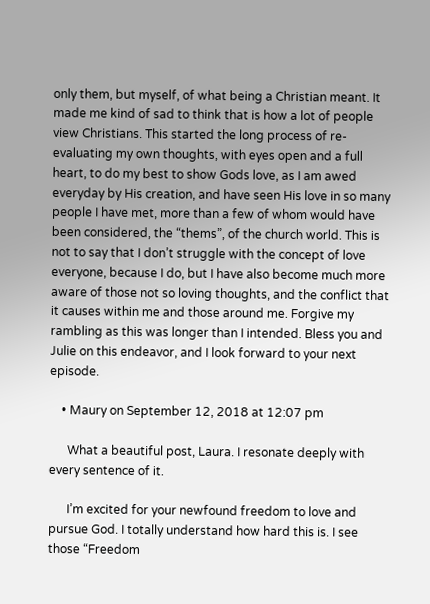only them, but myself, of what being a Christian meant. It made me kind of sad to think that is how a lot of people view Christians. This started the long process of re-evaluating my own thoughts, with eyes open and a full heart, to do my best to show Gods love, as I am awed everyday by His creation, and have seen His love in so many people I have met, more than a few of whom would have been considered, the “thems”, of the church world. This is not to say that I don’t struggle with the concept of love everyone, because I do, but I have also become much more aware of those not so loving thoughts, and the conflict that it causes within me and those around me. Forgive my rambling as this was longer than I intended. Bless you and Julie on this endeavor, and I look forward to your next episode.

    • Maury on September 12, 2018 at 12:07 pm

      What a beautiful post, Laura. I resonate deeply with every sentence of it.

      I’m excited for your newfound freedom to love and pursue God. I totally understand how hard this is. I see those “Freedom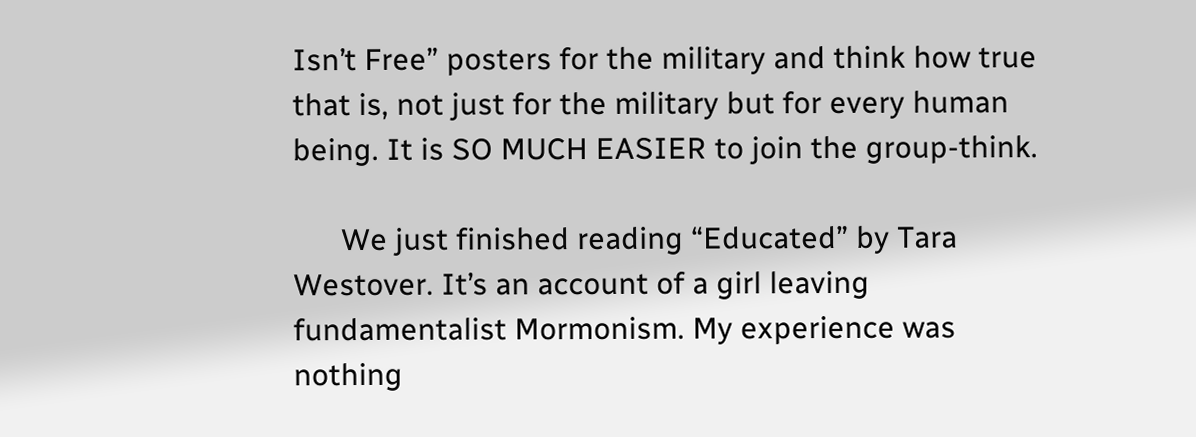Isn’t Free” posters for the military and think how true that is, not just for the military but for every human being. It is SO MUCH EASIER to join the group-think.

      We just finished reading “Educated” by Tara Westover. It’s an account of a girl leaving fundamentalist Mormonism. My experience was nothing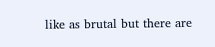like as brutal but there are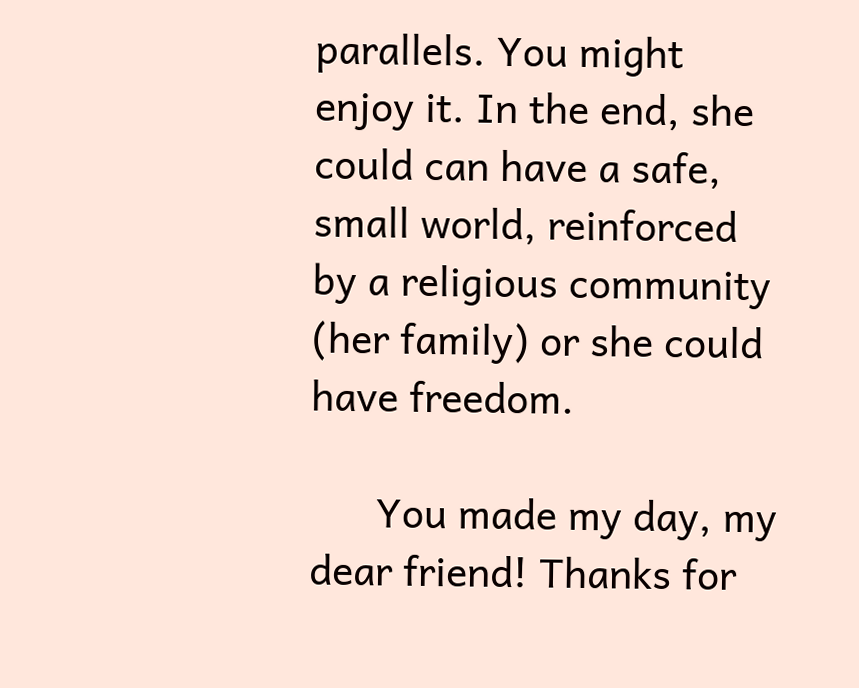parallels. You might enjoy it. In the end, she could can have a safe, small world, reinforced by a religious community (her family) or she could have freedom.

      You made my day, my dear friend! Thanks for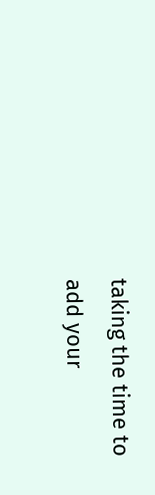taking the time to add your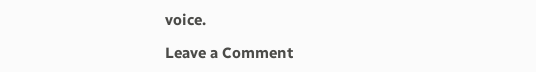voice.

Leave a Comment